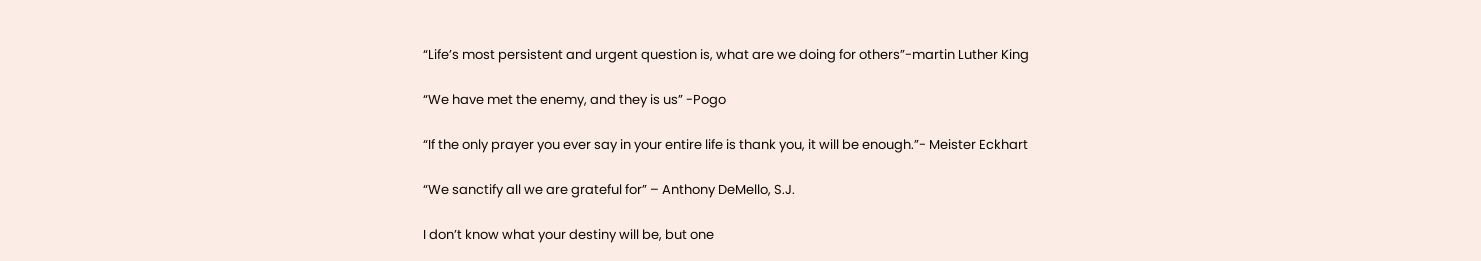“Life’s most persistent and urgent question is, what are we doing for others”-martin Luther King

“We have met the enemy, and they is us” -Pogo

“If the only prayer you ever say in your entire life is thank you, it will be enough.”- Meister Eckhart

“We sanctify all we are grateful for” – Anthony DeMello, S.J.

I don’t know what your destiny will be, but one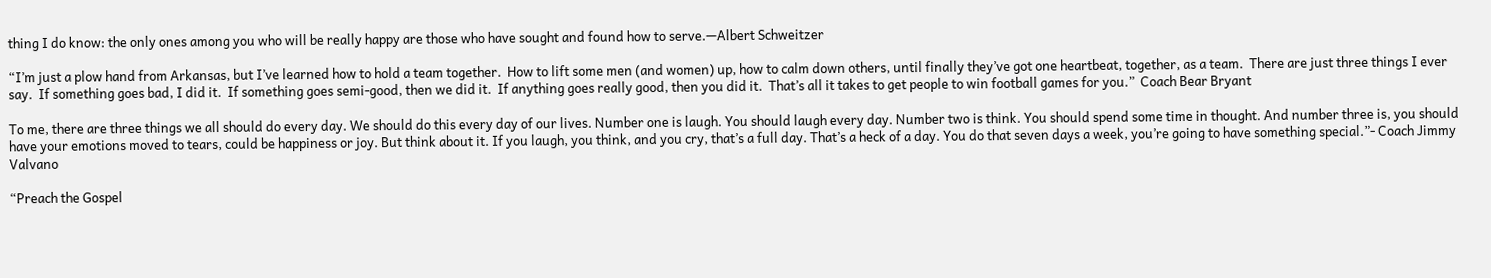thing I do know: the only ones among you who will be really happy are those who have sought and found how to serve.—Albert Schweitzer

“I’m just a plow hand from Arkansas, but I’ve learned how to hold a team together.  How to lift some men (and women) up, how to calm down others, until finally they’ve got one heartbeat, together, as a team.  There are just three things I ever say.  If something goes bad, I did it.  If something goes semi-good, then we did it.  If anything goes really good, then you did it.  That’s all it takes to get people to win football games for you.”  Coach Bear Bryant

To me, there are three things we all should do every day. We should do this every day of our lives. Number one is laugh. You should laugh every day. Number two is think. You should spend some time in thought. And number three is, you should have your emotions moved to tears, could be happiness or joy. But think about it. If you laugh, you think, and you cry, that’s a full day. That’s a heck of a day. You do that seven days a week, you’re going to have something special.”- Coach Jimmy Valvano

“Preach the Gospel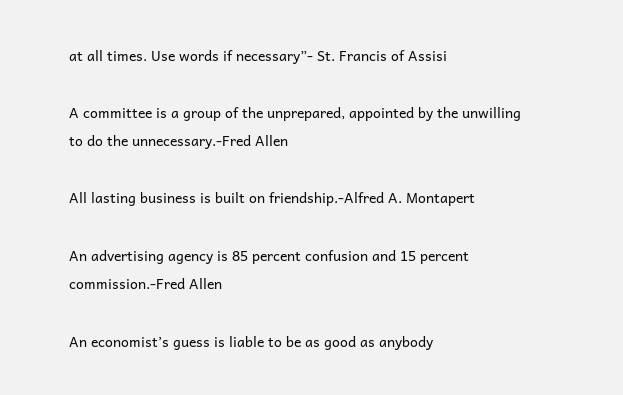at all times. Use words if necessary”- St. Francis of Assisi

A committee is a group of the unprepared, appointed by the unwilling to do the unnecessary.-Fred Allen

All lasting business is built on friendship.-Alfred A. Montapert

An advertising agency is 85 percent confusion and 15 percent commission.-Fred Allen

An economist’s guess is liable to be as good as anybody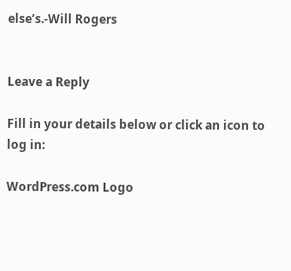else’s.-Will Rogers


Leave a Reply

Fill in your details below or click an icon to log in:

WordPress.com Logo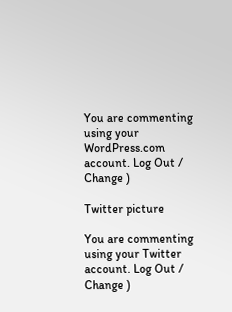You are commenting using your WordPress.com account. Log Out /  Change )

Twitter picture

You are commenting using your Twitter account. Log Out /  Change )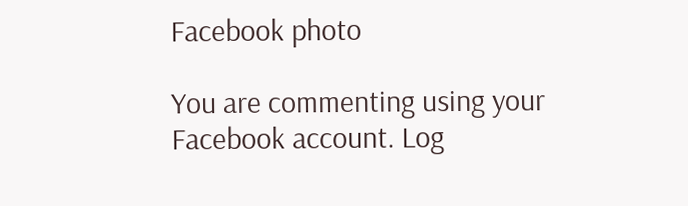Facebook photo

You are commenting using your Facebook account. Log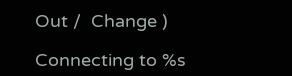Out /  Change )

Connecting to %s